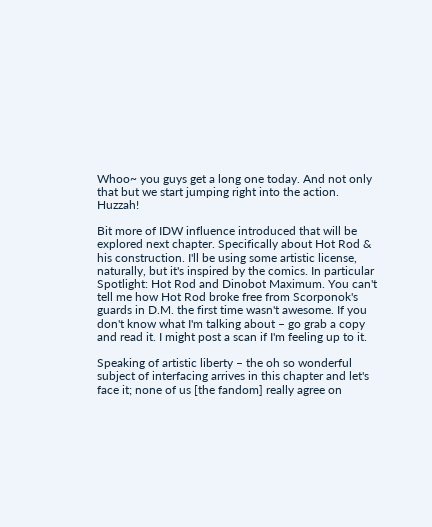Whoo~ you guys get a long one today. And not only that but we start jumping right into the action. Huzzah!

Bit more of IDW influence introduced that will be explored next chapter. Specifically about Hot Rod & his construction. I'll be using some artistic license, naturally, but it's inspired by the comics. In particular Spotlight: Hot Rod and Dinobot Maximum. You can't tell me how Hot Rod broke free from Scorponok's guards in D.M. the first time wasn't awesome. If you don't know what I'm talking about – go grab a copy and read it. I might post a scan if I'm feeling up to it.

Speaking of artistic liberty – the oh so wonderful subject of interfacing arrives in this chapter and let's face it; none of us [the fandom] really agree on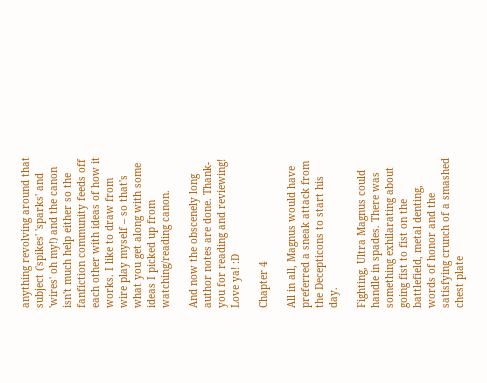anything revolving around that subject ('spikes' 'sparks' and 'wires' oh my!) and the canon isn't much help either so the fanfiction community feeds off each other with ideas of how it works. I like to draw from wire play myself – so that's what you get along with some ideas I picked up from watching/reading canon.

And now the obscenely long author notes are done. Thank-you for reading and reviewing! Love ya! :D

Chapter 4

All in all, Magnus would have preferred a sneak attack from the Decepticons to start his day.

Fighting, Ultra Magnus could handle in spades. There was something exhilarating about going fist to fist on the battlefield, metal denting, words of honor and the satisfying crunch of a smashed chest plate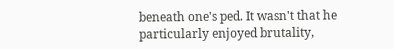beneath one's ped. It wasn't that he particularly enjoyed brutality,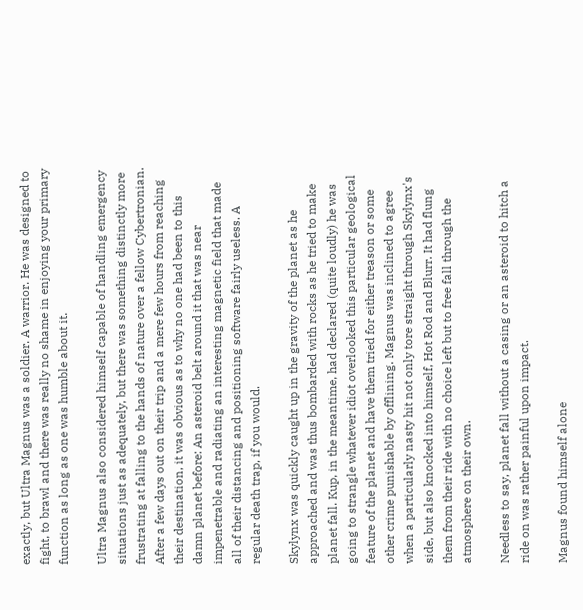exactly, but Ultra Magnus was a soldier. A warrior. He was designed to fight, to brawl and there was really no shame in enjoying your primary function as long as one was humble about it.

Ultra Magnus also considered himself capable of handling emergency situations just as adequately, but there was something distinctly more frustrating at falling to the hands of nature over a fellow Cybertronian. After a few days out on their trip and a mere few hours from reaching their destination, it was obvious as to why no one had been to this damn planet before: An asteroid belt around it that was near impenetrable and radiating an interesting magnetic field that made all of their distancing and positioning software fairly useless. A regular death trap, if you would.

Skylynx was quickly caught up in the gravity of the planet as he approached and was thus bombarded with rocks as he tried to make planet fall. Kup, in the meantime, had declared (quite loudly) he was going to strangle whatever idiot overlooked this particular geological feature of the planet and have them tried for either treason or some other crime punishable by offlining. Magnus was inclined to agree when a particularly nasty hit not only tore straight through Skylynx's side, but also knocked into himself, Hot Rod and Blurr. It had flung them from their ride with no choice left but to free fall through the atmosphere on their own.

Needless to say, planet fall without a casing or an asteroid to hitch a ride on was rather painful upon impact.

Magnus found himself alone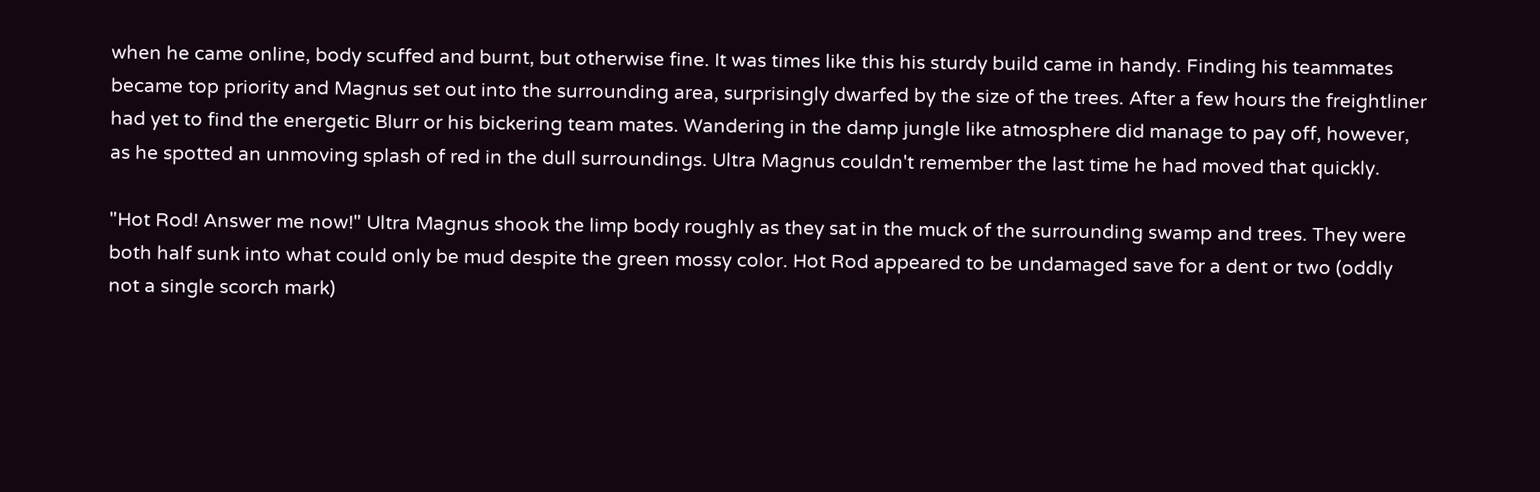when he came online, body scuffed and burnt, but otherwise fine. It was times like this his sturdy build came in handy. Finding his teammates became top priority and Magnus set out into the surrounding area, surprisingly dwarfed by the size of the trees. After a few hours the freightliner had yet to find the energetic Blurr or his bickering team mates. Wandering in the damp jungle like atmosphere did manage to pay off, however, as he spotted an unmoving splash of red in the dull surroundings. Ultra Magnus couldn't remember the last time he had moved that quickly.

"Hot Rod! Answer me now!" Ultra Magnus shook the limp body roughly as they sat in the muck of the surrounding swamp and trees. They were both half sunk into what could only be mud despite the green mossy color. Hot Rod appeared to be undamaged save for a dent or two (oddly not a single scorch mark)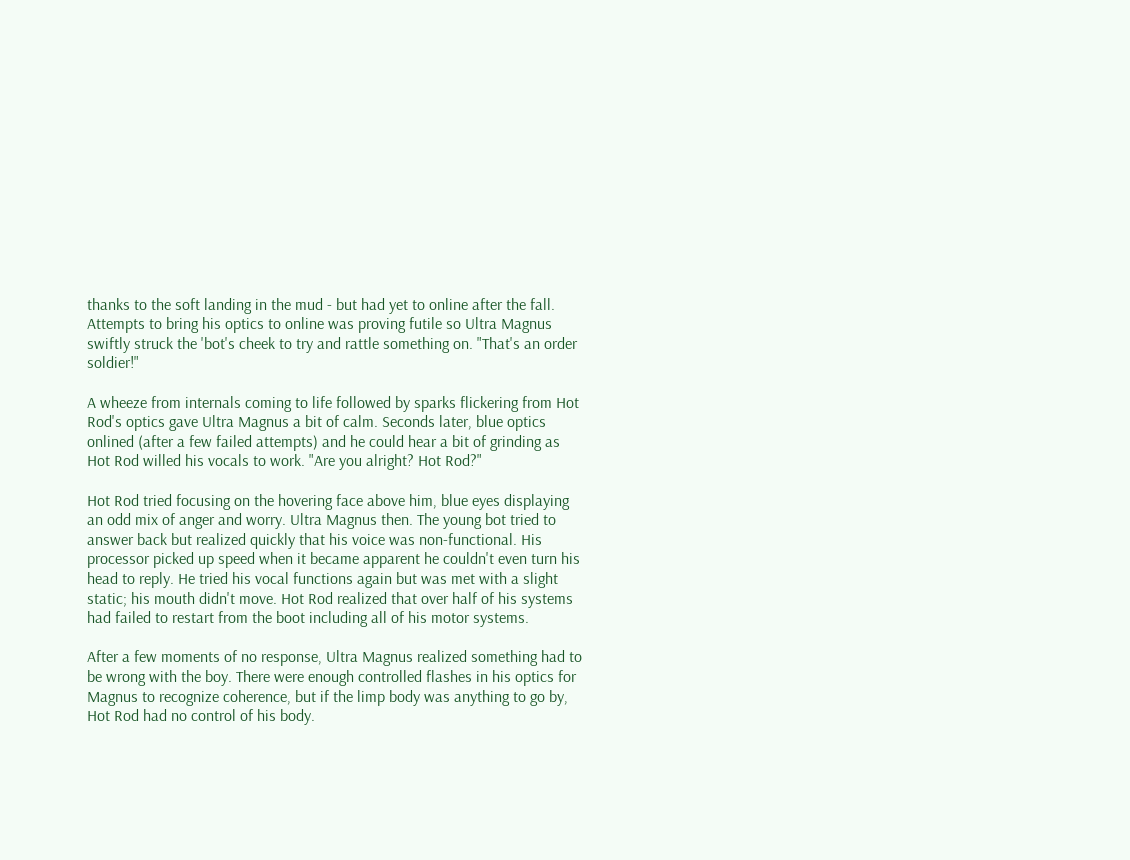thanks to the soft landing in the mud - but had yet to online after the fall. Attempts to bring his optics to online was proving futile so Ultra Magnus swiftly struck the 'bot's cheek to try and rattle something on. "That's an order soldier!"

A wheeze from internals coming to life followed by sparks flickering from Hot Rod's optics gave Ultra Magnus a bit of calm. Seconds later, blue optics onlined (after a few failed attempts) and he could hear a bit of grinding as Hot Rod willed his vocals to work. "Are you alright? Hot Rod?"

Hot Rod tried focusing on the hovering face above him, blue eyes displaying an odd mix of anger and worry. Ultra Magnus then. The young bot tried to answer back but realized quickly that his voice was non-functional. His processor picked up speed when it became apparent he couldn't even turn his head to reply. He tried his vocal functions again but was met with a slight static; his mouth didn't move. Hot Rod realized that over half of his systems had failed to restart from the boot including all of his motor systems.

After a few moments of no response, Ultra Magnus realized something had to be wrong with the boy. There were enough controlled flashes in his optics for Magnus to recognize coherence, but if the limp body was anything to go by, Hot Rod had no control of his body.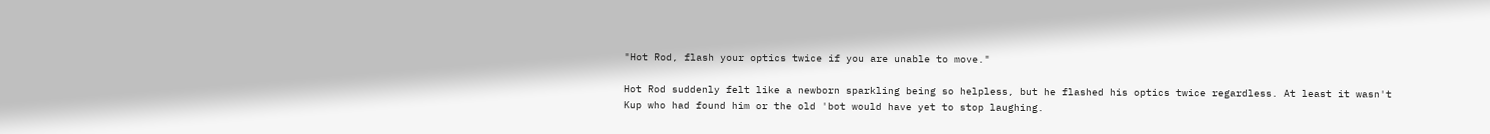"Hot Rod, flash your optics twice if you are unable to move."

Hot Rod suddenly felt like a newborn sparkling being so helpless, but he flashed his optics twice regardless. At least it wasn't Kup who had found him or the old 'bot would have yet to stop laughing.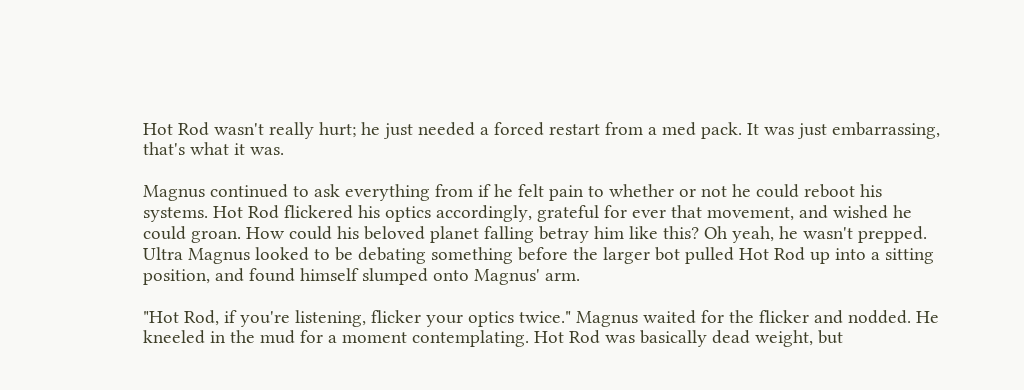Hot Rod wasn't really hurt; he just needed a forced restart from a med pack. It was just embarrassing, that's what it was.

Magnus continued to ask everything from if he felt pain to whether or not he could reboot his systems. Hot Rod flickered his optics accordingly, grateful for ever that movement, and wished he could groan. How could his beloved planet falling betray him like this? Oh yeah, he wasn't prepped. Ultra Magnus looked to be debating something before the larger bot pulled Hot Rod up into a sitting position, and found himself slumped onto Magnus' arm.

"Hot Rod, if you're listening, flicker your optics twice." Magnus waited for the flicker and nodded. He kneeled in the mud for a moment contemplating. Hot Rod was basically dead weight, but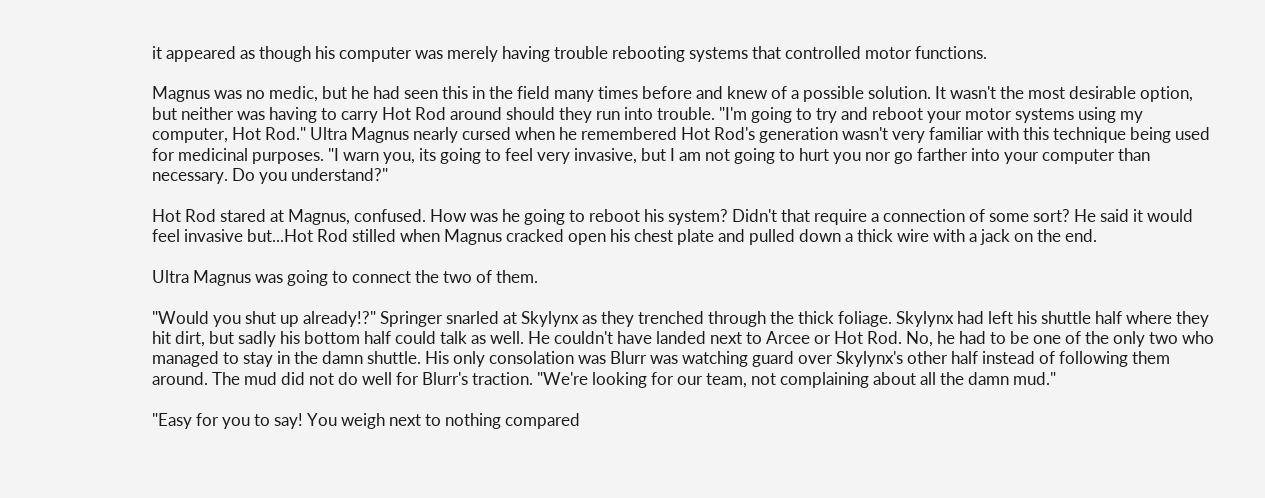it appeared as though his computer was merely having trouble rebooting systems that controlled motor functions.

Magnus was no medic, but he had seen this in the field many times before and knew of a possible solution. It wasn't the most desirable option, but neither was having to carry Hot Rod around should they run into trouble. "I'm going to try and reboot your motor systems using my computer, Hot Rod." Ultra Magnus nearly cursed when he remembered Hot Rod's generation wasn't very familiar with this technique being used for medicinal purposes. "I warn you, its going to feel very invasive, but I am not going to hurt you nor go farther into your computer than necessary. Do you understand?"

Hot Rod stared at Magnus, confused. How was he going to reboot his system? Didn't that require a connection of some sort? He said it would feel invasive but...Hot Rod stilled when Magnus cracked open his chest plate and pulled down a thick wire with a jack on the end.

Ultra Magnus was going to connect the two of them.

"Would you shut up already!?" Springer snarled at Skylynx as they trenched through the thick foliage. Skylynx had left his shuttle half where they hit dirt, but sadly his bottom half could talk as well. He couldn't have landed next to Arcee or Hot Rod. No, he had to be one of the only two who managed to stay in the damn shuttle. His only consolation was Blurr was watching guard over Skylynx's other half instead of following them around. The mud did not do well for Blurr's traction. "We're looking for our team, not complaining about all the damn mud."

"Easy for you to say! You weigh next to nothing compared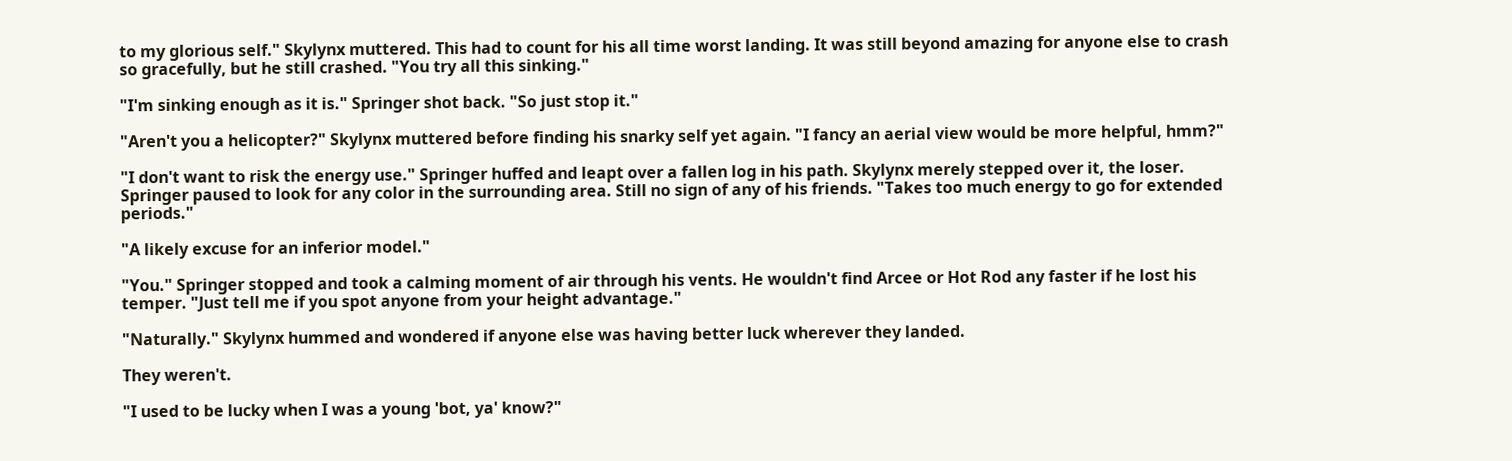to my glorious self." Skylynx muttered. This had to count for his all time worst landing. It was still beyond amazing for anyone else to crash so gracefully, but he still crashed. "You try all this sinking."

"I'm sinking enough as it is." Springer shot back. "So just stop it."

"Aren't you a helicopter?" Skylynx muttered before finding his snarky self yet again. "I fancy an aerial view would be more helpful, hmm?"

"I don't want to risk the energy use." Springer huffed and leapt over a fallen log in his path. Skylynx merely stepped over it, the loser. Springer paused to look for any color in the surrounding area. Still no sign of any of his friends. "Takes too much energy to go for extended periods."

"A likely excuse for an inferior model."

"You." Springer stopped and took a calming moment of air through his vents. He wouldn't find Arcee or Hot Rod any faster if he lost his temper. "Just tell me if you spot anyone from your height advantage."

"Naturally." Skylynx hummed and wondered if anyone else was having better luck wherever they landed.

They weren't.

"I used to be lucky when I was a young 'bot, ya' know?"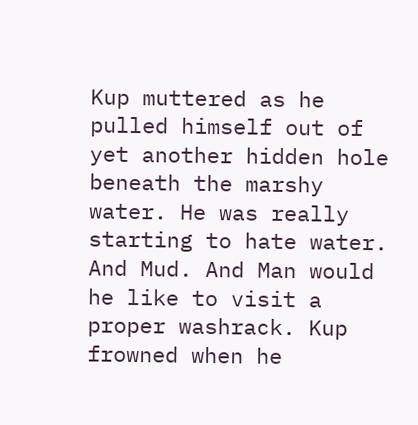Kup muttered as he pulled himself out of yet another hidden hole beneath the marshy water. He was really starting to hate water. And Mud. And Man would he like to visit a proper washrack. Kup frowned when he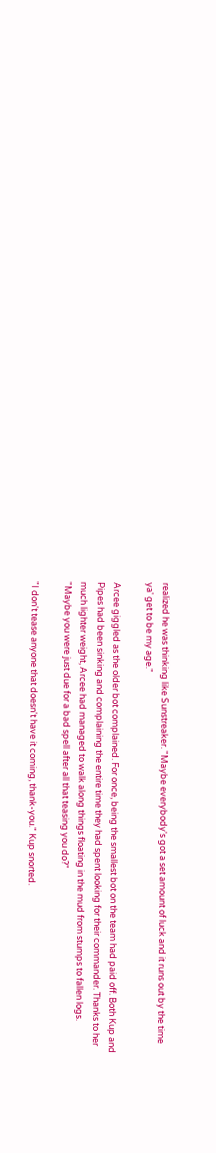realized he was thinking like Sunstreaker. "Maybe everybody's got a set amount of luck and it runs out by the time ya' get to be my age."

Arcee giggled as the older bot complained. For once, being the smallest bot on the team had paid off. Both Kup and Pipes had been sinking and complaining the entire time they had spent looking for their commander. Thanks to her much lighter weight, Arcee had managed to walk along things floating in the mud from stumps to fallen logs. "Maybe you were just due for a bad spell after all that teasing you do?"

"I don't tease anyone that doesn't have it coming, thank-you." Kup snorted.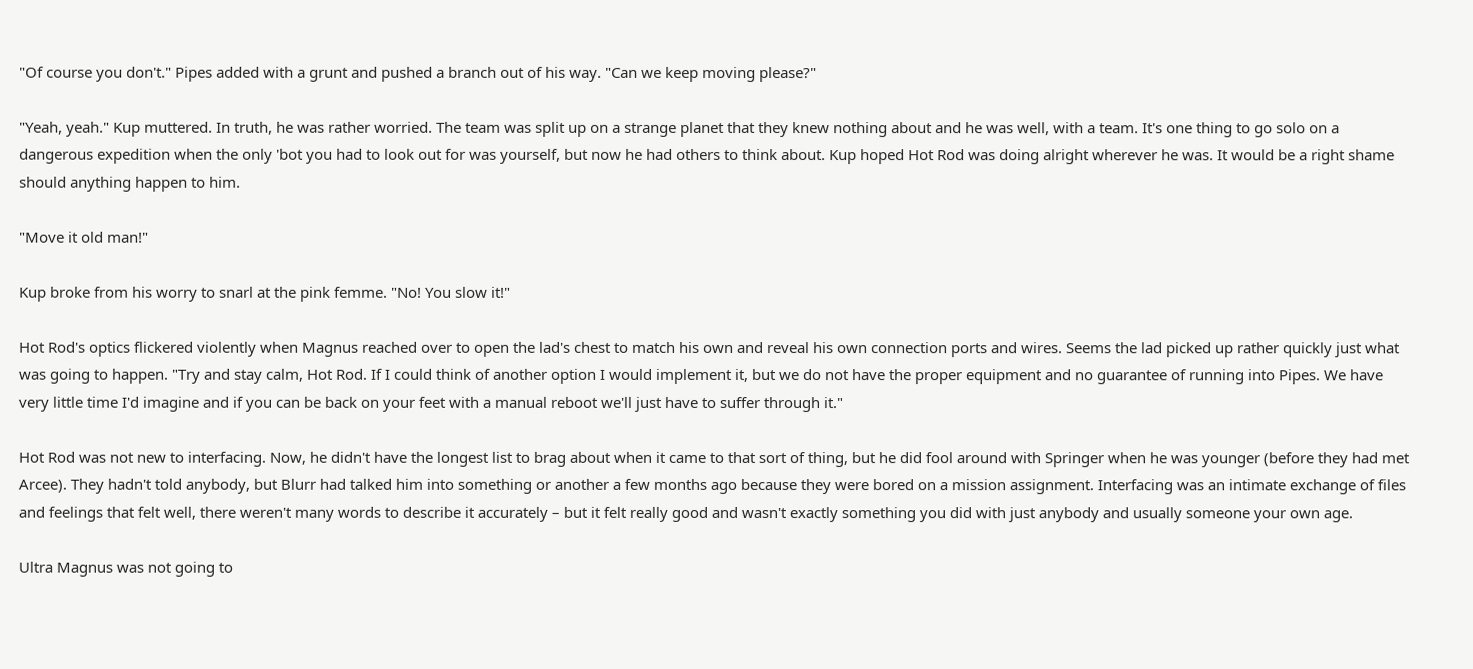"Of course you don't." Pipes added with a grunt and pushed a branch out of his way. "Can we keep moving please?"

"Yeah, yeah." Kup muttered. In truth, he was rather worried. The team was split up on a strange planet that they knew nothing about and he was well, with a team. It's one thing to go solo on a dangerous expedition when the only 'bot you had to look out for was yourself, but now he had others to think about. Kup hoped Hot Rod was doing alright wherever he was. It would be a right shame should anything happen to him.

"Move it old man!"

Kup broke from his worry to snarl at the pink femme. "No! You slow it!"

Hot Rod's optics flickered violently when Magnus reached over to open the lad's chest to match his own and reveal his own connection ports and wires. Seems the lad picked up rather quickly just what was going to happen. "Try and stay calm, Hot Rod. If I could think of another option I would implement it, but we do not have the proper equipment and no guarantee of running into Pipes. We have very little time I'd imagine and if you can be back on your feet with a manual reboot we'll just have to suffer through it."

Hot Rod was not new to interfacing. Now, he didn't have the longest list to brag about when it came to that sort of thing, but he did fool around with Springer when he was younger (before they had met Arcee). They hadn't told anybody, but Blurr had talked him into something or another a few months ago because they were bored on a mission assignment. Interfacing was an intimate exchange of files and feelings that felt well, there weren't many words to describe it accurately – but it felt really good and wasn't exactly something you did with just anybody and usually someone your own age.

Ultra Magnus was not going to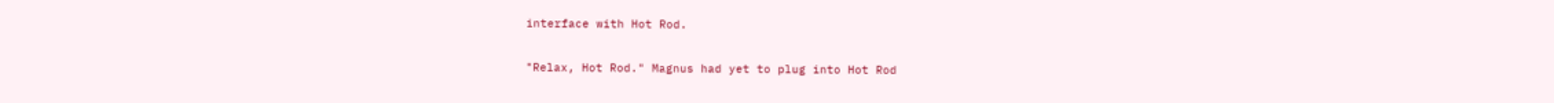interface with Hot Rod.

"Relax, Hot Rod." Magnus had yet to plug into Hot Rod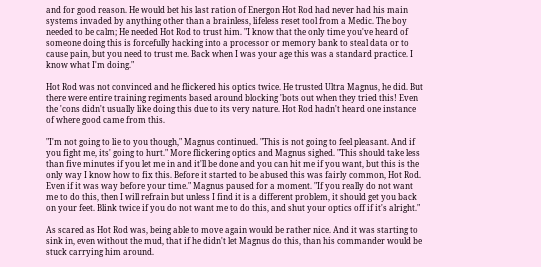and for good reason. He would bet his last ration of Energon Hot Rod had never had his main systems invaded by anything other than a brainless, lifeless reset tool from a Medic. The boy needed to be calm; He needed Hot Rod to trust him. "I know that the only time you've heard of someone doing this is forcefully hacking into a processor or memory bank to steal data or to cause pain, but you need to trust me. Back when I was your age this was a standard practice. I know what I'm doing."

Hot Rod was not convinced and he flickered his optics twice. He trusted Ultra Magnus, he did. But there were entire training regiments based around blocking 'bots out when they tried this! Even the 'cons didn't usually like doing this due to its very nature. Hot Rod hadn't heard one instance of where good came from this.

"I'm not going to lie to you though," Magnus continued. "This is not going to feel pleasant. And if you fight me, its' going to hurt." More flickering optics and Magnus sighed. "This should take less than five minutes if you let me in and it'll be done and you can hit me if you want, but this is the only way I know how to fix this. Before it started to be abused this was fairly common, Hot Rod. Even if it was way before your time." Magnus paused for a moment. "If you really do not want me to do this, then I will refrain but unless I find it is a different problem, it should get you back on your feet. Blink twice if you do not want me to do this, and shut your optics off if it's alright."

As scared as Hot Rod was, being able to move again would be rather nice. And it was starting to sink in, even without the mud, that if he didn't let Magnus do this, than his commander would be stuck carrying him around.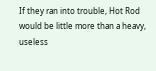If they ran into trouble, Hot Rod would be little more than a heavy, useless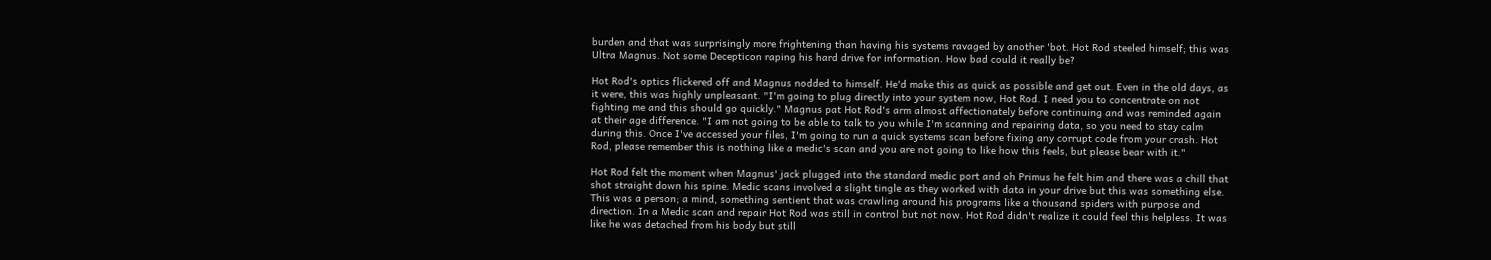burden and that was surprisingly more frightening than having his systems ravaged by another 'bot. Hot Rod steeled himself; this was Ultra Magnus. Not some Decepticon raping his hard drive for information. How bad could it really be?

Hot Rod's optics flickered off and Magnus nodded to himself. He'd make this as quick as possible and get out. Even in the old days, as it were, this was highly unpleasant. "I'm going to plug directly into your system now, Hot Rod. I need you to concentrate on not fighting me and this should go quickly." Magnus pat Hot Rod's arm almost affectionately before continuing and was reminded again at their age difference. "I am not going to be able to talk to you while I'm scanning and repairing data, so you need to stay calm during this. Once I've accessed your files, I'm going to run a quick systems scan before fixing any corrupt code from your crash. Hot Rod, please remember this is nothing like a medic's scan and you are not going to like how this feels, but please bear with it."

Hot Rod felt the moment when Magnus' jack plugged into the standard medic port and oh Primus he felt him and there was a chill that shot straight down his spine. Medic scans involved a slight tingle as they worked with data in your drive but this was something else. This was a person; a mind, something sentient that was crawling around his programs like a thousand spiders with purpose and direction. In a Medic scan and repair Hot Rod was still in control but not now. Hot Rod didn't realize it could feel this helpless. It was like he was detached from his body but still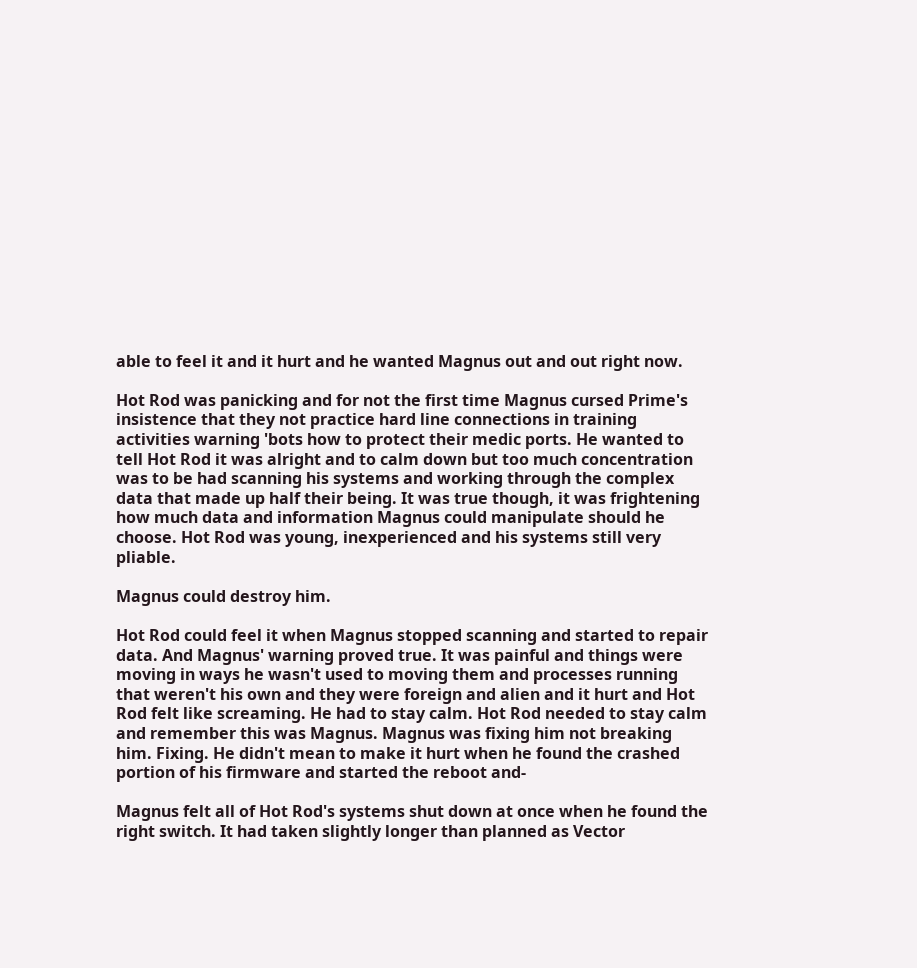able to feel it and it hurt and he wanted Magnus out and out right now.

Hot Rod was panicking and for not the first time Magnus cursed Prime's insistence that they not practice hard line connections in training activities warning 'bots how to protect their medic ports. He wanted to tell Hot Rod it was alright and to calm down but too much concentration was to be had scanning his systems and working through the complex data that made up half their being. It was true though, it was frightening how much data and information Magnus could manipulate should he choose. Hot Rod was young, inexperienced and his systems still very pliable.

Magnus could destroy him.

Hot Rod could feel it when Magnus stopped scanning and started to repair data. And Magnus' warning proved true. It was painful and things were moving in ways he wasn't used to moving them and processes running that weren't his own and they were foreign and alien and it hurt and Hot Rod felt like screaming. He had to stay calm. Hot Rod needed to stay calm and remember this was Magnus. Magnus was fixing him not breaking him. Fixing. He didn't mean to make it hurt when he found the crashed portion of his firmware and started the reboot and-

Magnus felt all of Hot Rod's systems shut down at once when he found the right switch. It had taken slightly longer than planned as Vector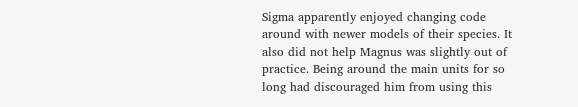Sigma apparently enjoyed changing code around with newer models of their species. It also did not help Magnus was slightly out of practice. Being around the main units for so long had discouraged him from using this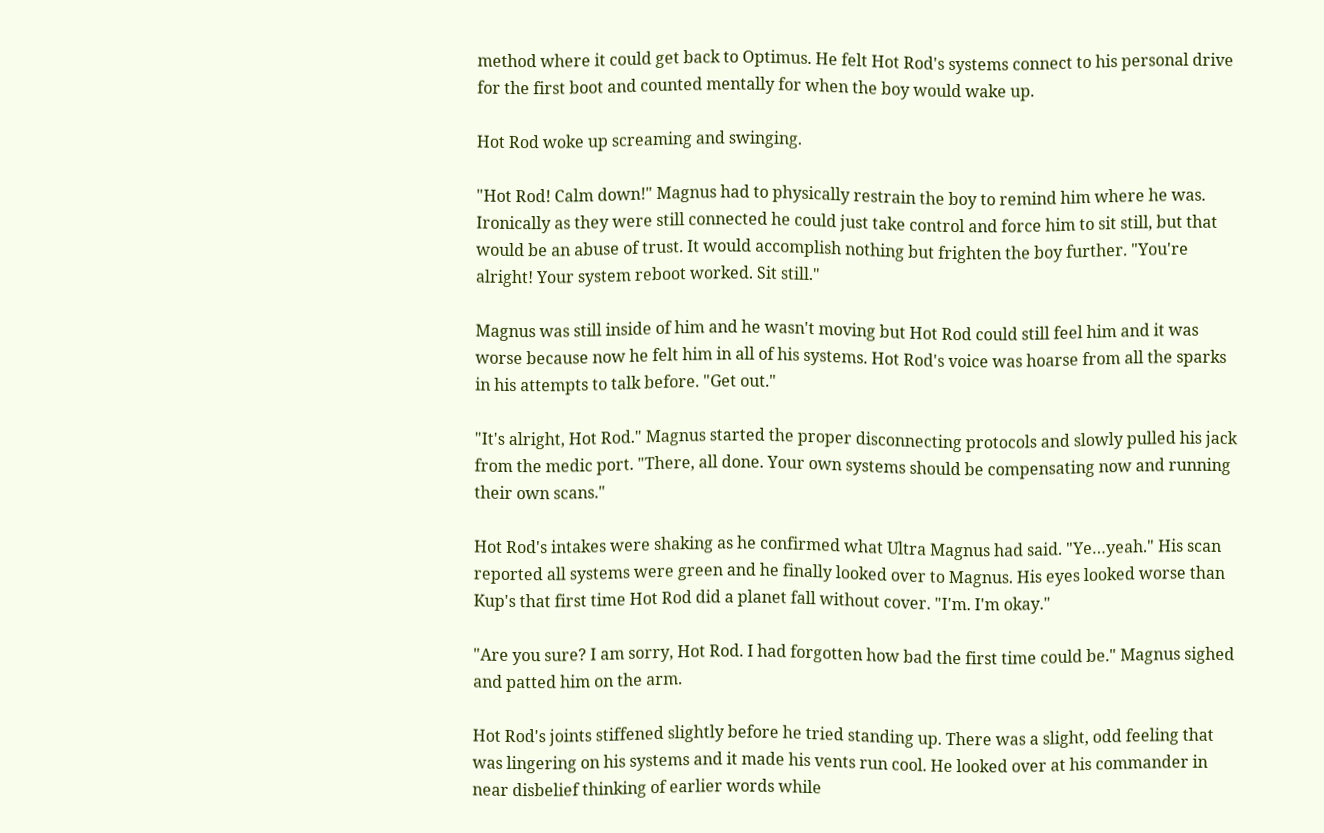method where it could get back to Optimus. He felt Hot Rod's systems connect to his personal drive for the first boot and counted mentally for when the boy would wake up.

Hot Rod woke up screaming and swinging.

"Hot Rod! Calm down!" Magnus had to physically restrain the boy to remind him where he was. Ironically as they were still connected he could just take control and force him to sit still, but that would be an abuse of trust. It would accomplish nothing but frighten the boy further. "You're alright! Your system reboot worked. Sit still."

Magnus was still inside of him and he wasn't moving but Hot Rod could still feel him and it was worse because now he felt him in all of his systems. Hot Rod's voice was hoarse from all the sparks in his attempts to talk before. "Get out."

"It's alright, Hot Rod." Magnus started the proper disconnecting protocols and slowly pulled his jack from the medic port. "There, all done. Your own systems should be compensating now and running their own scans."

Hot Rod's intakes were shaking as he confirmed what Ultra Magnus had said. "Ye…yeah." His scan reported all systems were green and he finally looked over to Magnus. His eyes looked worse than Kup's that first time Hot Rod did a planet fall without cover. "I'm. I'm okay."

"Are you sure? I am sorry, Hot Rod. I had forgotten how bad the first time could be." Magnus sighed and patted him on the arm.

Hot Rod's joints stiffened slightly before he tried standing up. There was a slight, odd feeling that was lingering on his systems and it made his vents run cool. He looked over at his commander in near disbelief thinking of earlier words while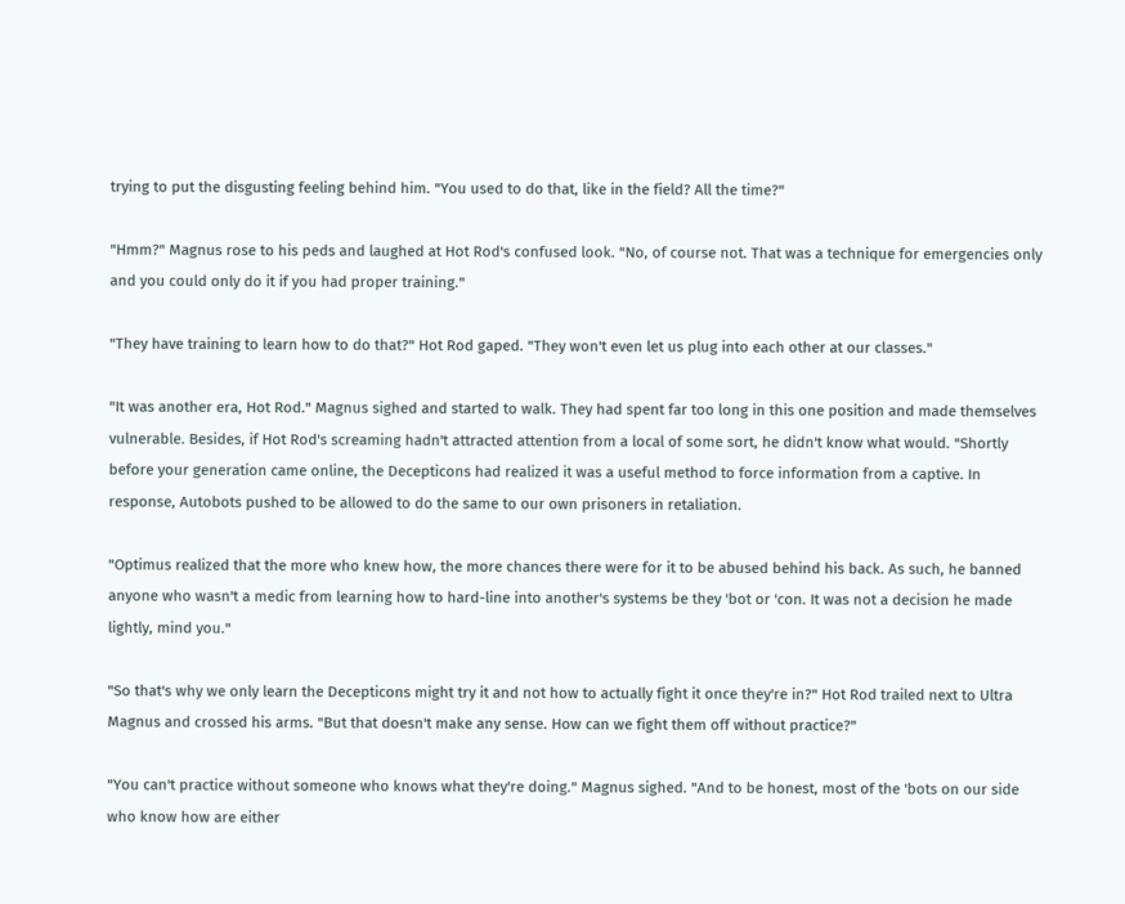trying to put the disgusting feeling behind him. "You used to do that, like in the field? All the time?"

"Hmm?" Magnus rose to his peds and laughed at Hot Rod's confused look. "No, of course not. That was a technique for emergencies only and you could only do it if you had proper training."

"They have training to learn how to do that?" Hot Rod gaped. "They won't even let us plug into each other at our classes."

"It was another era, Hot Rod." Magnus sighed and started to walk. They had spent far too long in this one position and made themselves vulnerable. Besides, if Hot Rod's screaming hadn't attracted attention from a local of some sort, he didn't know what would. "Shortly before your generation came online, the Decepticons had realized it was a useful method to force information from a captive. In response, Autobots pushed to be allowed to do the same to our own prisoners in retaliation.

"Optimus realized that the more who knew how, the more chances there were for it to be abused behind his back. As such, he banned anyone who wasn't a medic from learning how to hard-line into another's systems be they 'bot or 'con. It was not a decision he made lightly, mind you."

"So that's why we only learn the Decepticons might try it and not how to actually fight it once they're in?" Hot Rod trailed next to Ultra Magnus and crossed his arms. "But that doesn't make any sense. How can we fight them off without practice?"

"You can't practice without someone who knows what they're doing." Magnus sighed. "And to be honest, most of the 'bots on our side who know how are either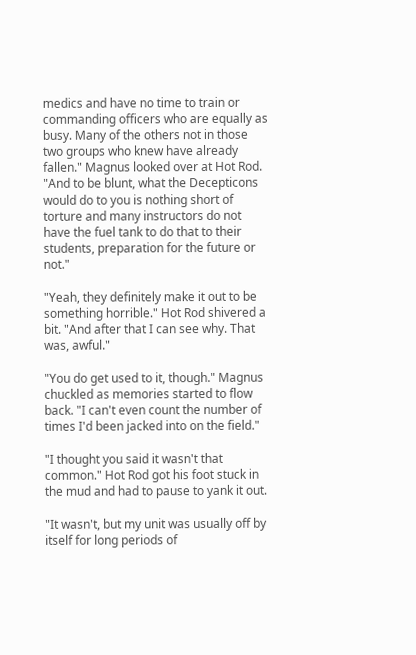medics and have no time to train or commanding officers who are equally as busy. Many of the others not in those two groups who knew have already fallen." Magnus looked over at Hot Rod. "And to be blunt, what the Decepticons would do to you is nothing short of torture and many instructors do not have the fuel tank to do that to their students, preparation for the future or not."

"Yeah, they definitely make it out to be something horrible." Hot Rod shivered a bit. "And after that I can see why. That was, awful."

"You do get used to it, though." Magnus chuckled as memories started to flow back. "I can't even count the number of times I'd been jacked into on the field."

"I thought you said it wasn't that common." Hot Rod got his foot stuck in the mud and had to pause to yank it out.

"It wasn't, but my unit was usually off by itself for long periods of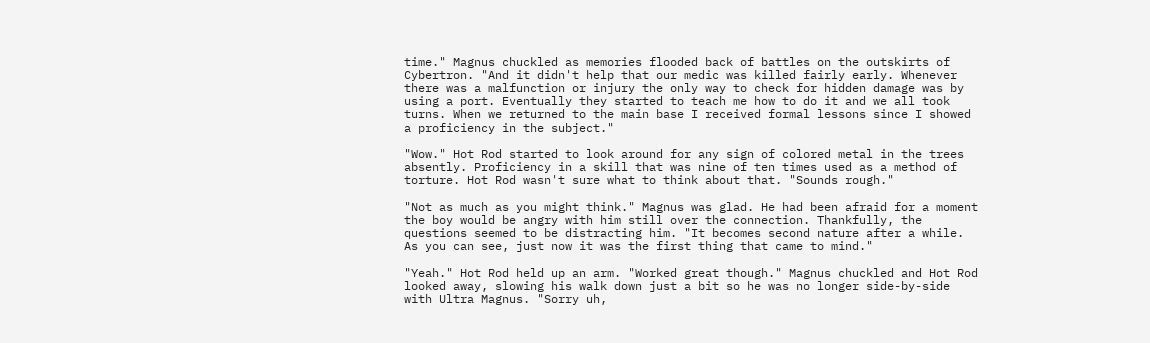time." Magnus chuckled as memories flooded back of battles on the outskirts of Cybertron. "And it didn't help that our medic was killed fairly early. Whenever there was a malfunction or injury the only way to check for hidden damage was by using a port. Eventually they started to teach me how to do it and we all took turns. When we returned to the main base I received formal lessons since I showed a proficiency in the subject."

"Wow." Hot Rod started to look around for any sign of colored metal in the trees absently. Proficiency in a skill that was nine of ten times used as a method of torture. Hot Rod wasn't sure what to think about that. "Sounds rough."

"Not as much as you might think." Magnus was glad. He had been afraid for a moment the boy would be angry with him still over the connection. Thankfully, the questions seemed to be distracting him. "It becomes second nature after a while. As you can see, just now it was the first thing that came to mind."

"Yeah." Hot Rod held up an arm. "Worked great though." Magnus chuckled and Hot Rod looked away, slowing his walk down just a bit so he was no longer side-by-side with Ultra Magnus. "Sorry uh,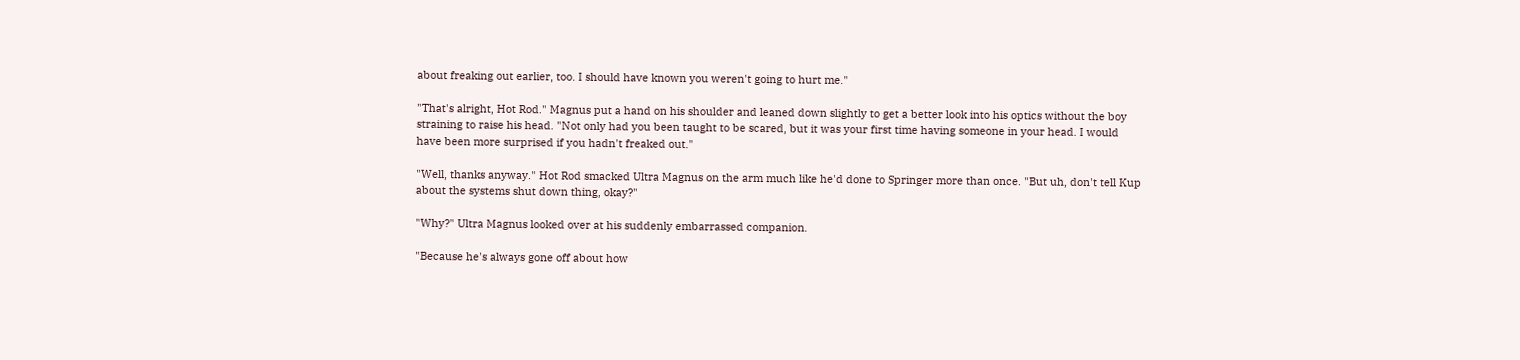about freaking out earlier, too. I should have known you weren't going to hurt me."

"That's alright, Hot Rod." Magnus put a hand on his shoulder and leaned down slightly to get a better look into his optics without the boy straining to raise his head. "Not only had you been taught to be scared, but it was your first time having someone in your head. I would have been more surprised if you hadn't freaked out."

"Well, thanks anyway." Hot Rod smacked Ultra Magnus on the arm much like he'd done to Springer more than once. "But uh, don't tell Kup about the systems shut down thing, okay?"

"Why?" Ultra Magnus looked over at his suddenly embarrassed companion.

"Because he's always gone off about how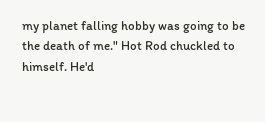my planet falling hobby was going to be the death of me." Hot Rod chuckled to himself. He'd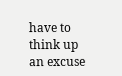have to think up an excuse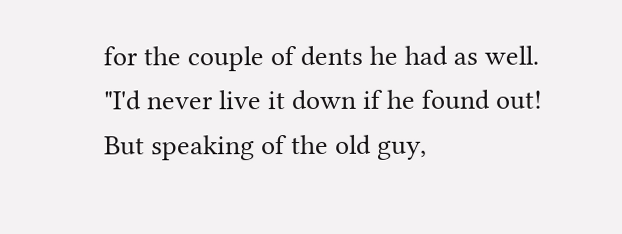for the couple of dents he had as well. "I'd never live it down if he found out! But speaking of the old guy,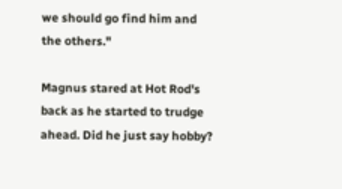we should go find him and the others."

Magnus stared at Hot Rod's back as he started to trudge ahead. Did he just say hobby?